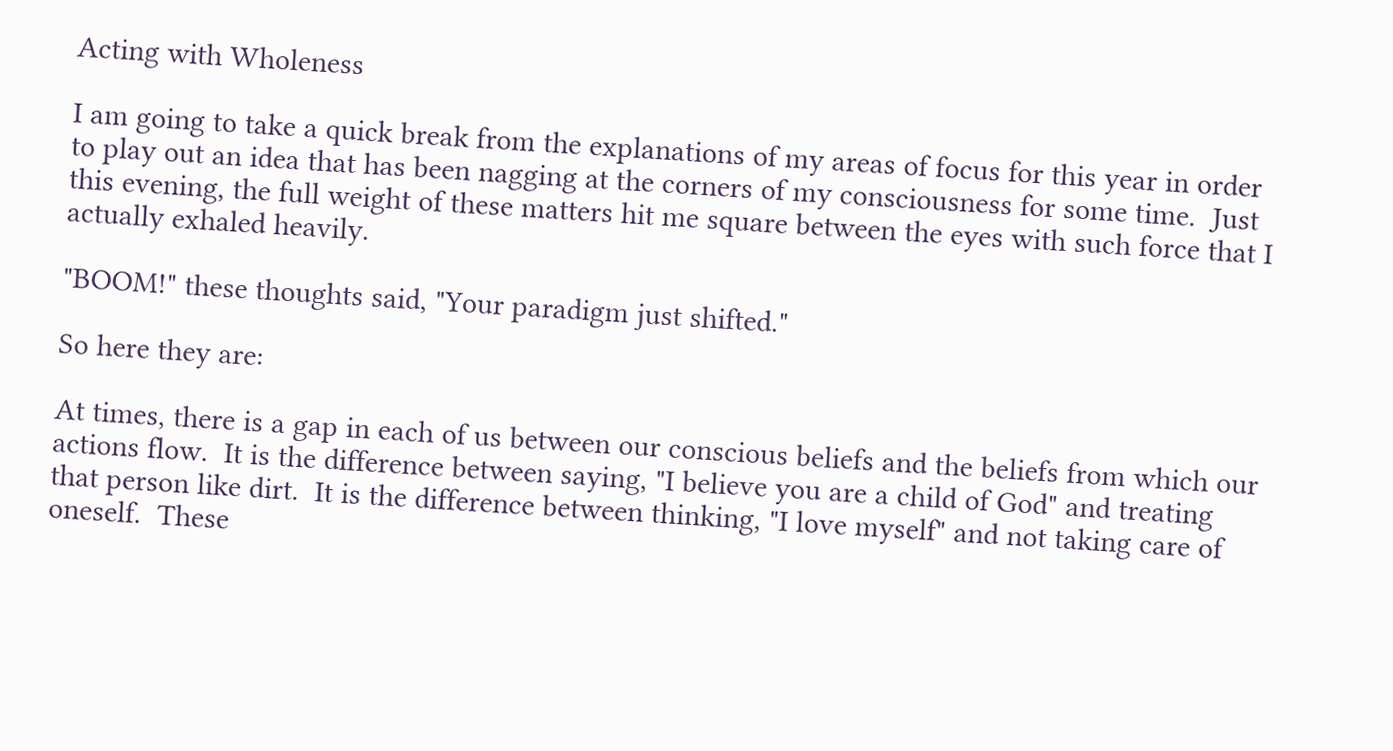Acting with Wholeness

I am going to take a quick break from the explanations of my areas of focus for this year in order to play out an idea that has been nagging at the corners of my consciousness for some time.  Just this evening, the full weight of these matters hit me square between the eyes with such force that I actually exhaled heavily.

"BOOM!" these thoughts said, "Your paradigm just shifted."

So here they are:

At times, there is a gap in each of us between our conscious beliefs and the beliefs from which our actions flow.  It is the difference between saying, "I believe you are a child of God" and treating that person like dirt.  It is the difference between thinking, "I love myself" and not taking care of oneself.  These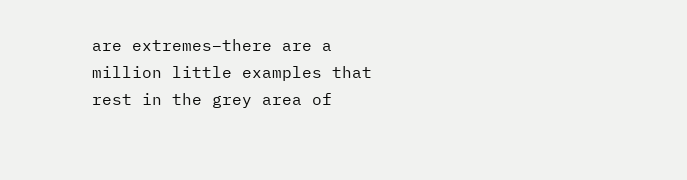are extremes–there are a million little examples that rest in the grey area of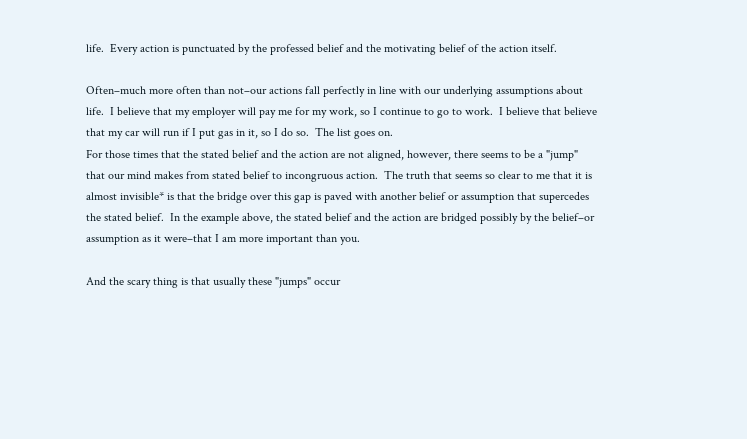life.  Every action is punctuated by the professed belief and the motivating belief of the action itself.

Often–much more often than not–our actions fall perfectly in line with our underlying assumptions about life.  I believe that my employer will pay me for my work, so I continue to go to work.  I believe that believe that my car will run if I put gas in it, so I do so.  The list goes on.
For those times that the stated belief and the action are not aligned, however, there seems to be a "jump" that our mind makes from stated belief to incongruous action.  The truth that seems so clear to me that it is almost invisible* is that the bridge over this gap is paved with another belief or assumption that supercedes the stated belief.  In the example above, the stated belief and the action are bridged possibly by the belief–or assumption as it were–that I am more important than you.

And the scary thing is that usually these "jumps" occur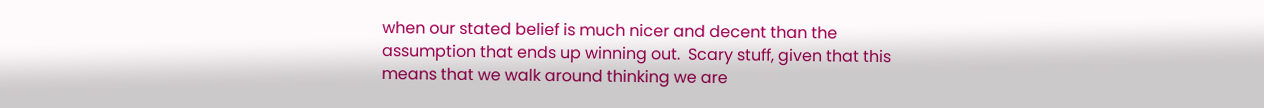when our stated belief is much nicer and decent than the assumption that ends up winning out.  Scary stuff, given that this means that we walk around thinking we are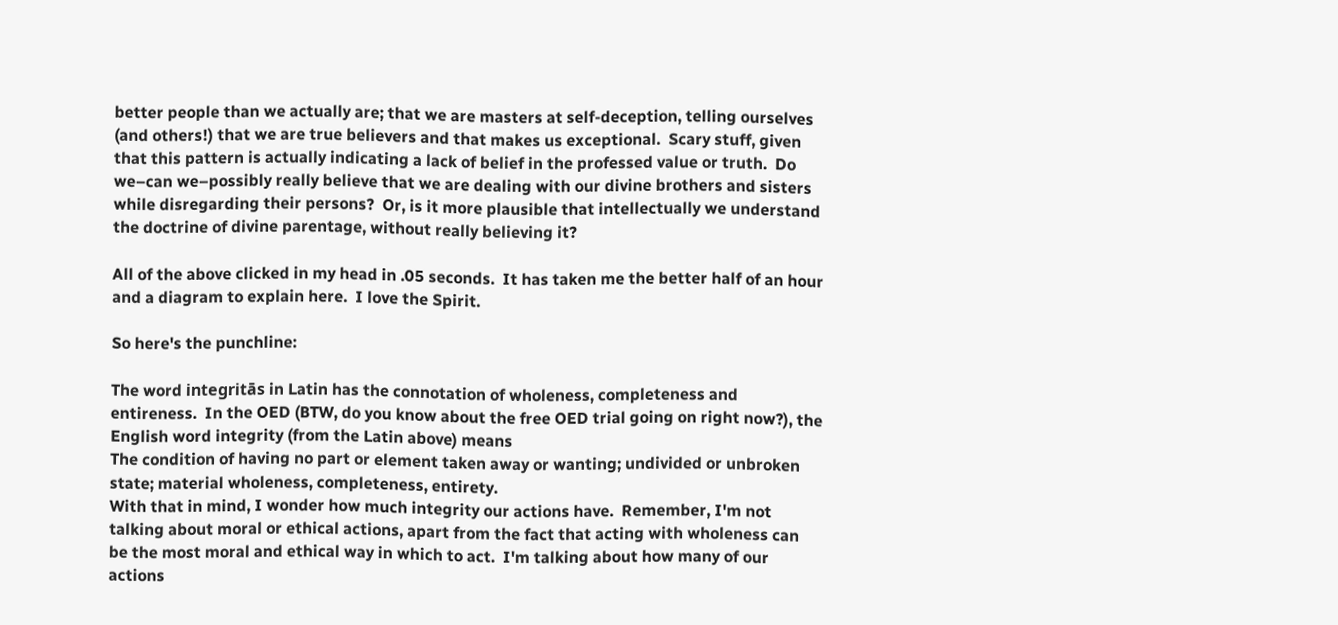better people than we actually are; that we are masters at self-deception, telling ourselves (and others!) that we are true believers and that makes us exceptional.  Scary stuff, given that this pattern is actually indicating a lack of belief in the professed value or truth.  Do we–can we–possibly really believe that we are dealing with our divine brothers and sisters while disregarding their persons?  Or, is it more plausible that intellectually we understand the doctrine of divine parentage, without really believing it?

All of the above clicked in my head in .05 seconds.  It has taken me the better half of an hour and a diagram to explain here.  I love the Spirit.

So here's the punchline:

The word integritās in Latin has the connotation of wholeness, completeness and entireness.  In the OED (BTW, do you know about the free OED trial going on right now?), the English word integrity (from the Latin above) means
The condition of having no part or element taken away or wanting; undivided or unbroken state; material wholeness, completeness, entirety.
With that in mind, I wonder how much integrity our actions have.  Remember, I'm not talking about moral or ethical actions, apart from the fact that acting with wholeness can be the most moral and ethical way in which to act.  I'm talking about how many of our actions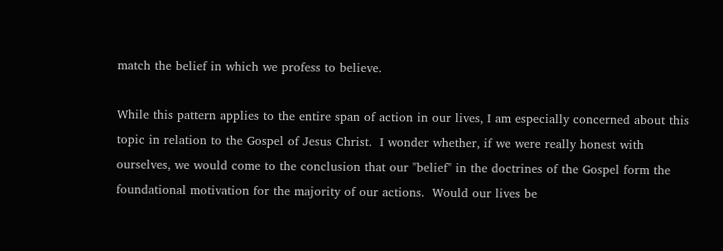match the belief in which we profess to believe.

While this pattern applies to the entire span of action in our lives, I am especially concerned about this topic in relation to the Gospel of Jesus Christ.  I wonder whether, if we were really honest with ourselves, we would come to the conclusion that our "belief" in the doctrines of the Gospel form the foundational motivation for the majority of our actions.  Would our lives be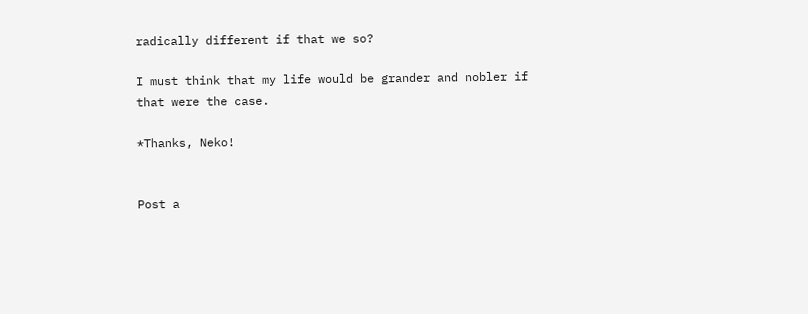radically different if that we so?

I must think that my life would be grander and nobler if that were the case.

*Thanks, Neko!


Post a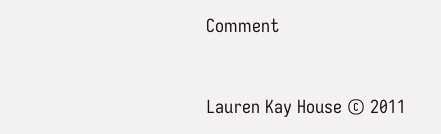Comment


Lauren Kay House © 2011